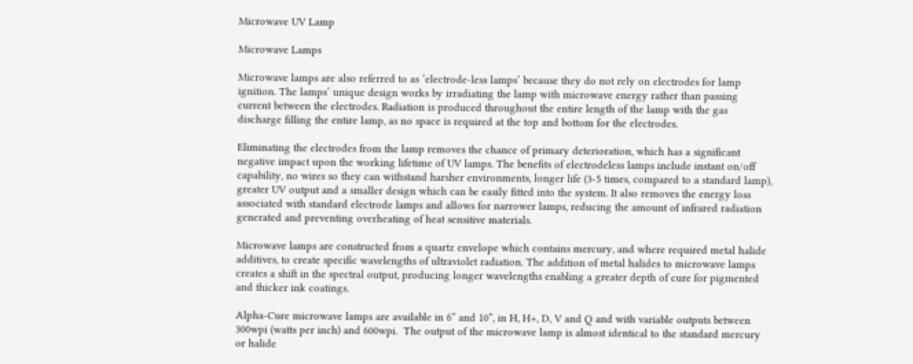Microwave UV Lamp

Microwave Lamps

Microwave lamps are also referred to as ‘electrode-less lamps’ because they do not rely on electrodes for lamp ignition. The lamps’ unique design works by irradiating the lamp with microwave energy rather than passing current between the electrodes. Radiation is produced throughout the entire length of the lamp with the gas discharge filling the entire lamp, as no space is required at the top and bottom for the electrodes.

Eliminating the electrodes from the lamp removes the chance of primary deterioration, which has a significant negative impact upon the working lifetime of UV lamps. The benefits of electrodeless lamps include instant on/off capability, no wires so they can withstand harsher environments, longer life (3-5 times, compared to a standard lamp), greater UV output and a smaller design which can be easily fitted into the system. It also removes the energy loss associated with standard electrode lamps and allows for narrower lamps, reducing the amount of infrared radiation generated and preventing overheating of heat sensitive materials.

Microwave lamps are constructed from a quartz envelope which contains mercury, and where required metal halide additives, to create specific wavelengths of ultraviolet radiation. The addition of metal halides to microwave lamps creates a shift in the spectral output, producing longer wavelengths enabling a greater depth of cure for pigmented and thicker ink coatings.

Alpha-Cure microwave lamps are available in 6” and 10”, in H, H+, D, V and Q and with variable outputs between 300wpi (watts per inch) and 600wpi.  The output of the microwave lamp is almost identical to the standard mercury or halide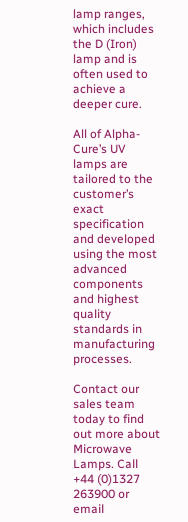lamp ranges, which includes the D (Iron) lamp and is often used to achieve a deeper cure.

All of Alpha-Cure’s UV lamps are tailored to the customer’s exact specification and developed using the most advanced components and highest quality standards in manufacturing processes.

Contact our sales team today to find out more about Microwave Lamps. Call +44 (0)1327 263900 or email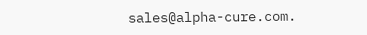sales@alpha-cure.com.